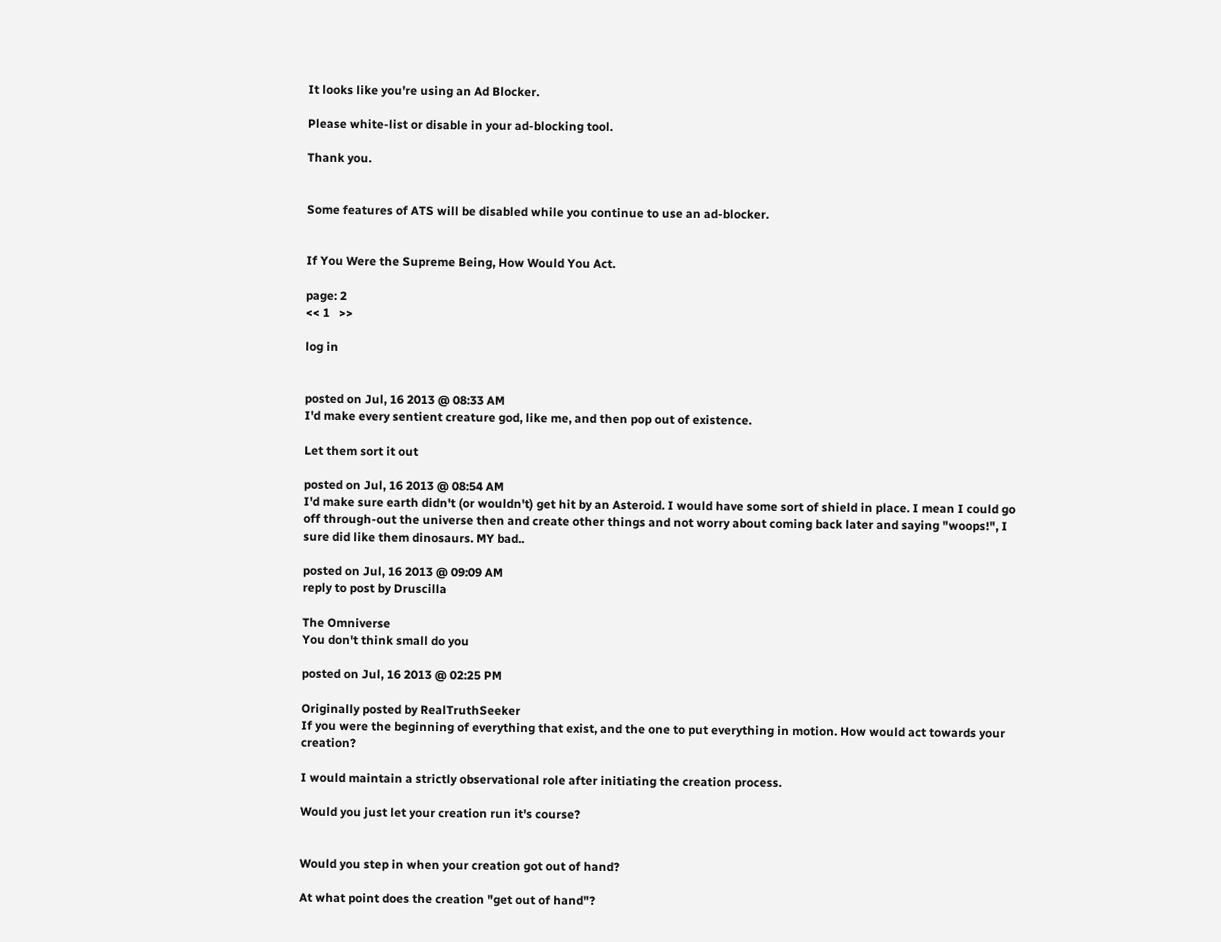It looks like you're using an Ad Blocker.

Please white-list or disable in your ad-blocking tool.

Thank you.


Some features of ATS will be disabled while you continue to use an ad-blocker.


If You Were the Supreme Being, How Would You Act.

page: 2
<< 1   >>

log in


posted on Jul, 16 2013 @ 08:33 AM
I'd make every sentient creature god, like me, and then pop out of existence.

Let them sort it out

posted on Jul, 16 2013 @ 08:54 AM
I'd make sure earth didn't (or wouldn't) get hit by an Asteroid. I would have some sort of shield in place. I mean I could go off through-out the universe then and create other things and not worry about coming back later and saying "woops!", I sure did like them dinosaurs. MY bad..

posted on Jul, 16 2013 @ 09:09 AM
reply to post by Druscilla

The Omniverse
You don't think small do you

posted on Jul, 16 2013 @ 02:25 PM

Originally posted by RealTruthSeeker
If you were the beginning of everything that exist, and the one to put everything in motion. How would act towards your creation?

I would maintain a strictly observational role after initiating the creation process.

Would you just let your creation run it's course?


Would you step in when your creation got out of hand?

At what point does the creation "get out of hand"?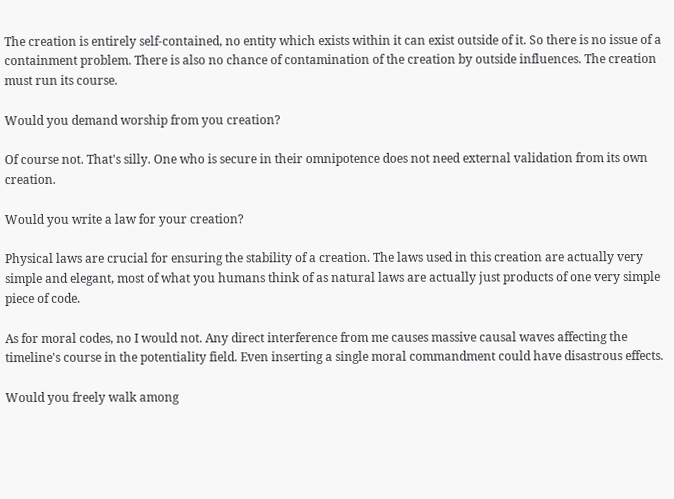The creation is entirely self-contained, no entity which exists within it can exist outside of it. So there is no issue of a containment problem. There is also no chance of contamination of the creation by outside influences. The creation must run its course.

Would you demand worship from you creation?

Of course not. That's silly. One who is secure in their omnipotence does not need external validation from its own creation.

Would you write a law for your creation?

Physical laws are crucial for ensuring the stability of a creation. The laws used in this creation are actually very simple and elegant, most of what you humans think of as natural laws are actually just products of one very simple piece of code.

As for moral codes, no I would not. Any direct interference from me causes massive causal waves affecting the timeline's course in the potentiality field. Even inserting a single moral commandment could have disastrous effects.

Would you freely walk among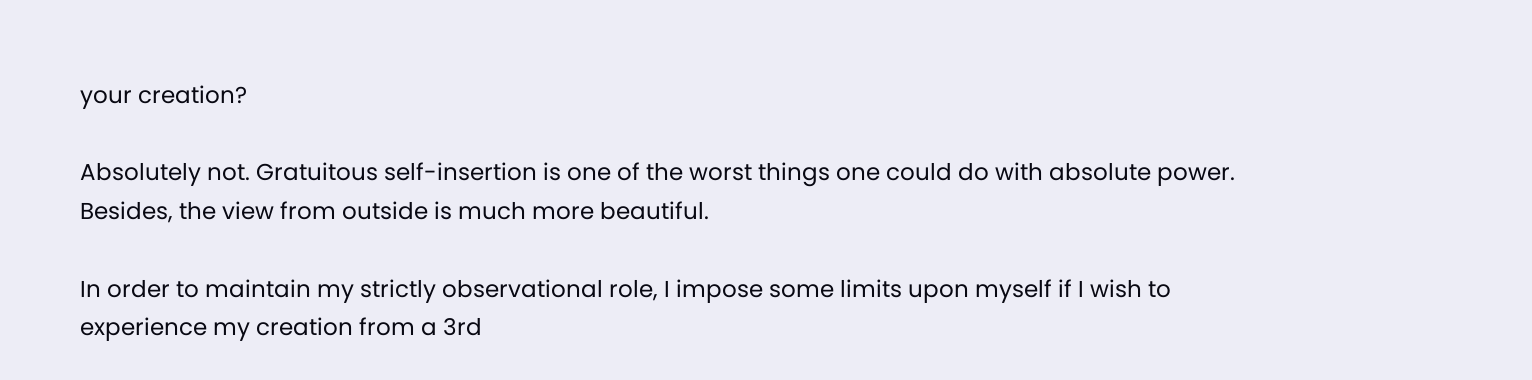your creation?

Absolutely not. Gratuitous self-insertion is one of the worst things one could do with absolute power. Besides, the view from outside is much more beautiful.

In order to maintain my strictly observational role, I impose some limits upon myself if I wish to experience my creation from a 3rd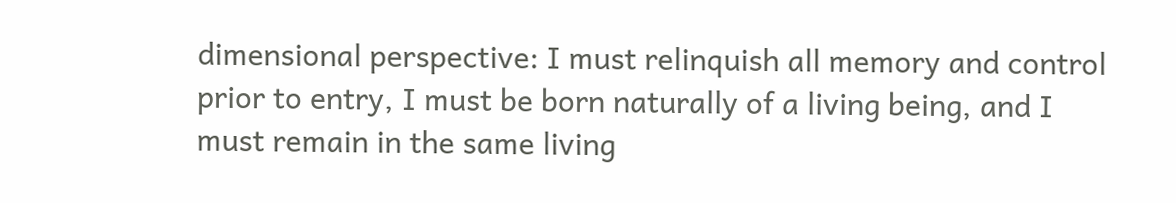dimensional perspective: I must relinquish all memory and control prior to entry, I must be born naturally of a living being, and I must remain in the same living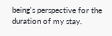being's perspective for the duration of my stay.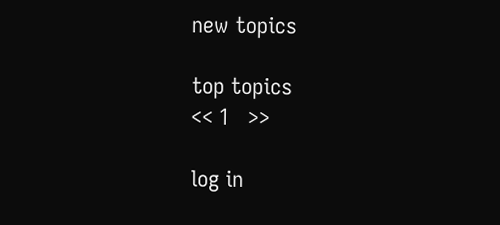new topics

top topics
<< 1   >>

log in